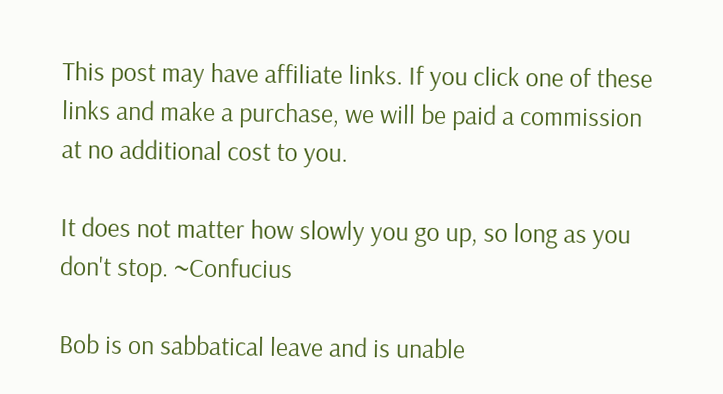This post may have affiliate links. If you click one of these links and make a purchase, we will be paid a commission at no additional cost to you.

It does not matter how slowly you go up, so long as you don't stop. ~Confucius

Bob is on sabbatical leave and is unable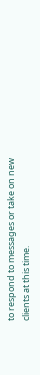to respond to messages or take on new clients at this time.